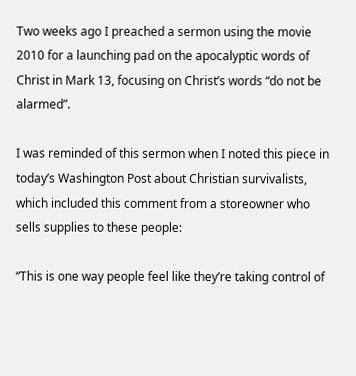Two weeks ago I preached a sermon using the movie 2010 for a launching pad on the apocalyptic words of Christ in Mark 13, focusing on Christ’s words “do not be alarmed”.

I was reminded of this sermon when I noted this piece in today’s Washington Post about Christian survivalists, which included this comment from a storeowner who sells supplies to these people:

“This is one way people feel like they’re taking control of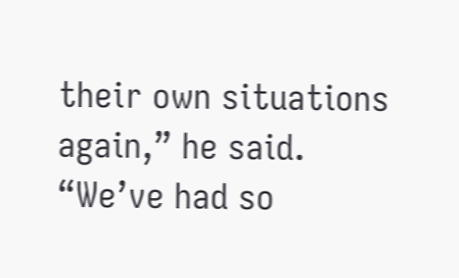their own situations again,” he said. “We’ve had so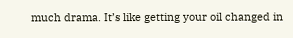much drama. It’s like getting your oil changed in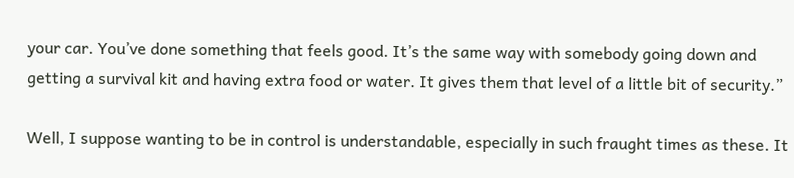your car. You’ve done something that feels good. It’s the same way with somebody going down and getting a survival kit and having extra food or water. It gives them that level of a little bit of security.”

Well, I suppose wanting to be in control is understandable, especially in such fraught times as these. It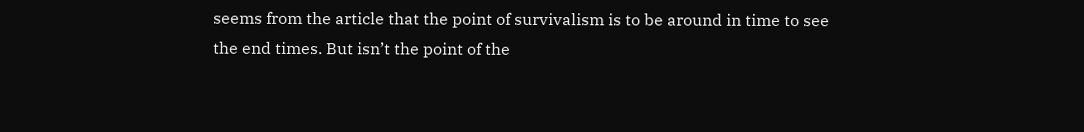seems from the article that the point of survivalism is to be around in time to see the end times. But isn’t the point of the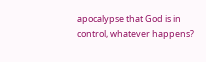apocalypse that God is in control, whatever happens?